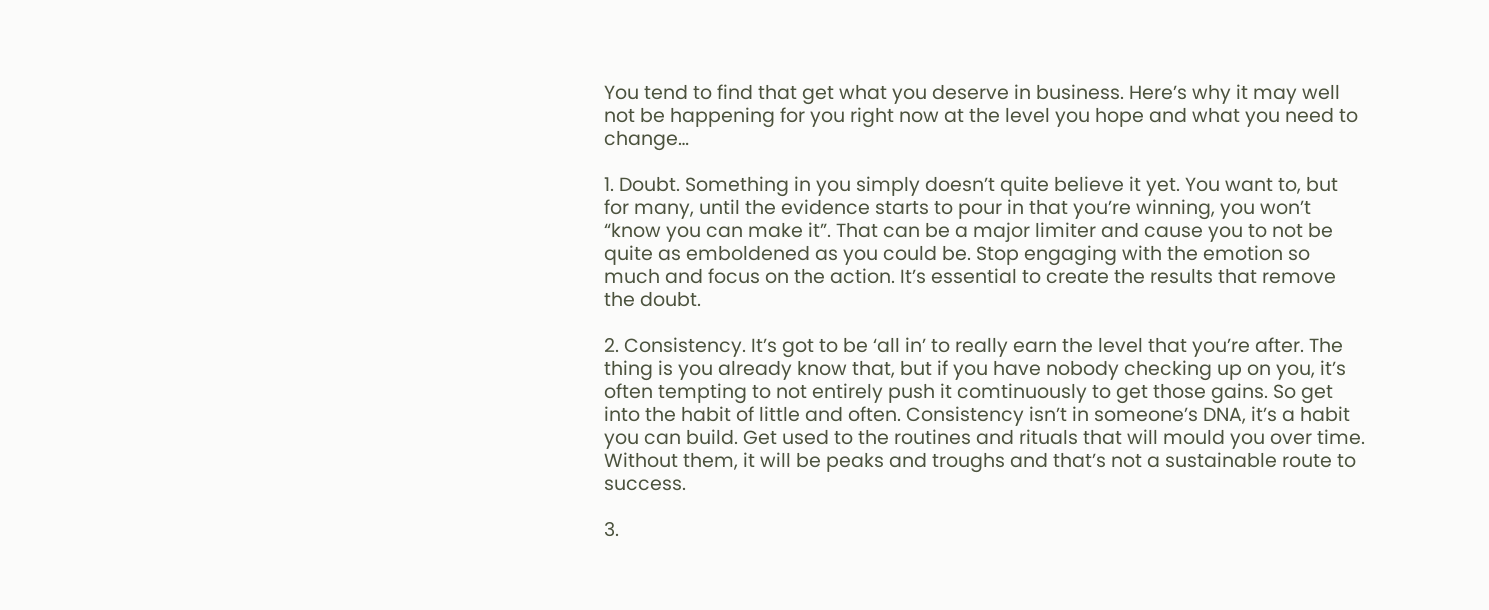You tend to find that get what you deserve in business. Here’s why it may well not be happening for you right now at the level you hope and what you need to change…

1. Doubt. Something in you simply doesn’t quite believe it yet. You want to, but for many, until the evidence starts to pour in that you’re winning, you won’t “know you can make it”. That can be a major limiter and cause you to not be quite as emboldened as you could be. Stop engaging with the emotion so much and focus on the action. It’s essential to create the results that remove the doubt.

2. Consistency. It’s got to be ‘all in’ to really earn the level that you’re after. The thing is you already know that, but if you have nobody checking up on you, it’s often tempting to not entirely push it comtinuously to get those gains. So get into the habit of little and often. Consistency isn’t in someone’s DNA, it’s a habit you can build. Get used to the routines and rituals that will mould you over time. Without them, it will be peaks and troughs and that’s not a sustainable route to success.

3.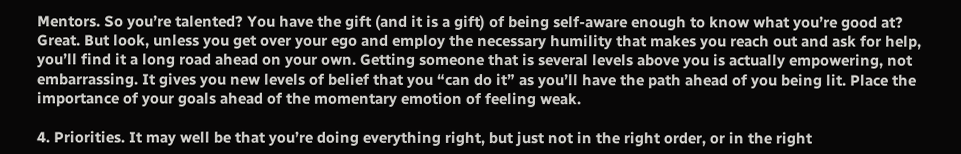Mentors. So you’re talented? You have the gift (and it is a gift) of being self-aware enough to know what you’re good at? Great. But look, unless you get over your ego and employ the necessary humility that makes you reach out and ask for help, you’ll find it a long road ahead on your own. Getting someone that is several levels above you is actually empowering, not embarrassing. It gives you new levels of belief that you “can do it” as you’ll have the path ahead of you being lit. Place the importance of your goals ahead of the momentary emotion of feeling weak.

4. Priorities. It may well be that you’re doing everything right, but just not in the right order, or in the right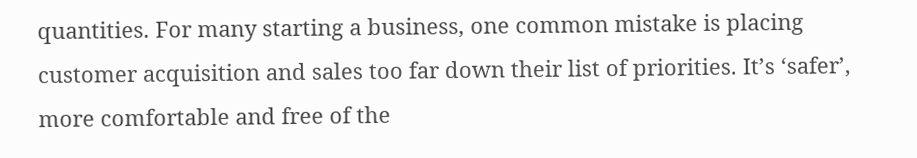quantities. For many starting a business, one common mistake is placing customer acquisition and sales too far down their list of priorities. It’s ‘safer’, more comfortable and free of the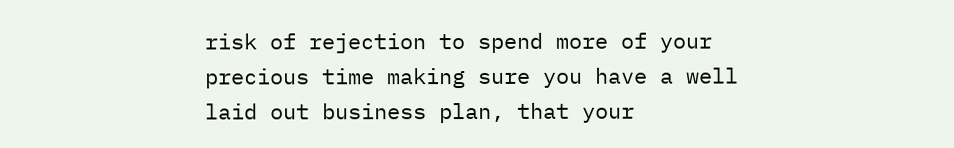risk of rejection to spend more of your precious time making sure you have a well laid out business plan, that your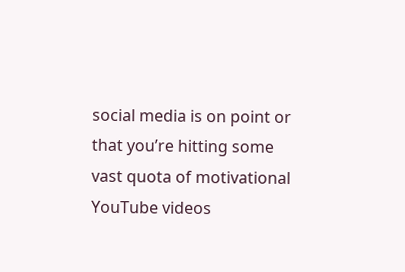social media is on point or that you’re hitting some vast quota of motivational YouTube videos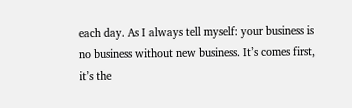each day. As I always tell myself: your business is no business without new business. It’s comes first, it’s the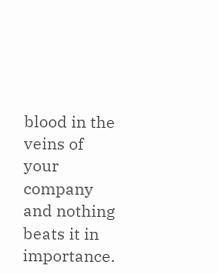blood in the veins of your company and nothing beats it in importance.